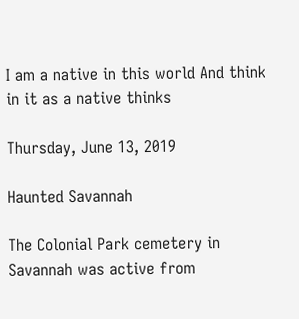I am a native in this world And think in it as a native thinks

Thursday, June 13, 2019

Haunted Savannah

The Colonial Park cemetery in Savannah was active from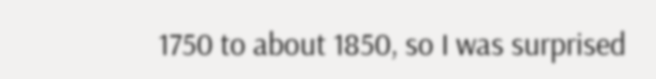1750 to about 1850, so I was surprised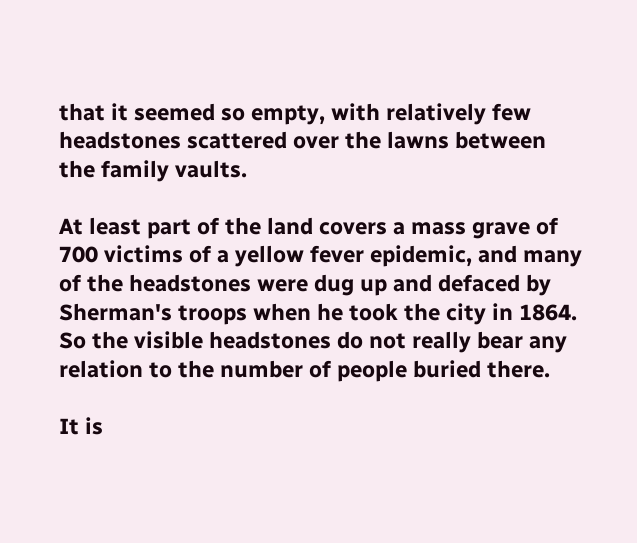that it seemed so empty, with relatively few headstones scattered over the lawns between the family vaults.

At least part of the land covers a mass grave of 700 victims of a yellow fever epidemic, and many of the headstones were dug up and defaced by Sherman's troops when he took the city in 1864. So the visible headstones do not really bear any relation to the number of people buried there.

It is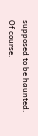supposed to be haunted. Of course.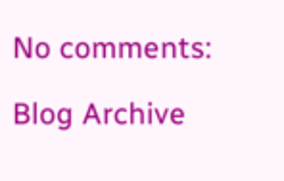No comments:

Blog Archive